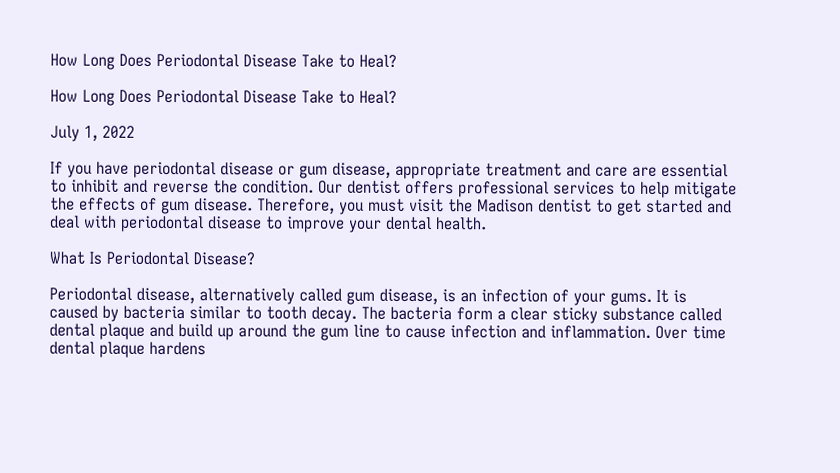How Long Does Periodontal Disease Take to Heal?

How Long Does Periodontal Disease Take to Heal?

July 1, 2022

If you have periodontal disease or gum disease, appropriate treatment and care are essential to inhibit and reverse the condition. Our dentist offers professional services to help mitigate the effects of gum disease. Therefore, you must visit the Madison dentist to get started and deal with periodontal disease to improve your dental health.

What Is Periodontal Disease?

Periodontal disease, alternatively called gum disease, is an infection of your gums. It is caused by bacteria similar to tooth decay. The bacteria form a clear sticky substance called dental plaque and build up around the gum line to cause infection and inflammation. Over time dental plaque hardens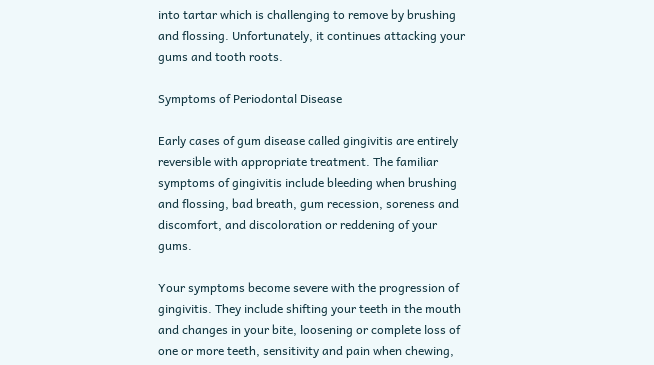into tartar which is challenging to remove by brushing and flossing. Unfortunately, it continues attacking your gums and tooth roots.

Symptoms of Periodontal Disease

Early cases of gum disease called gingivitis are entirely reversible with appropriate treatment. The familiar symptoms of gingivitis include bleeding when brushing and flossing, bad breath, gum recession, soreness and discomfort, and discoloration or reddening of your gums.

Your symptoms become severe with the progression of gingivitis. They include shifting your teeth in the mouth and changes in your bite, loosening or complete loss of one or more teeth, sensitivity and pain when chewing,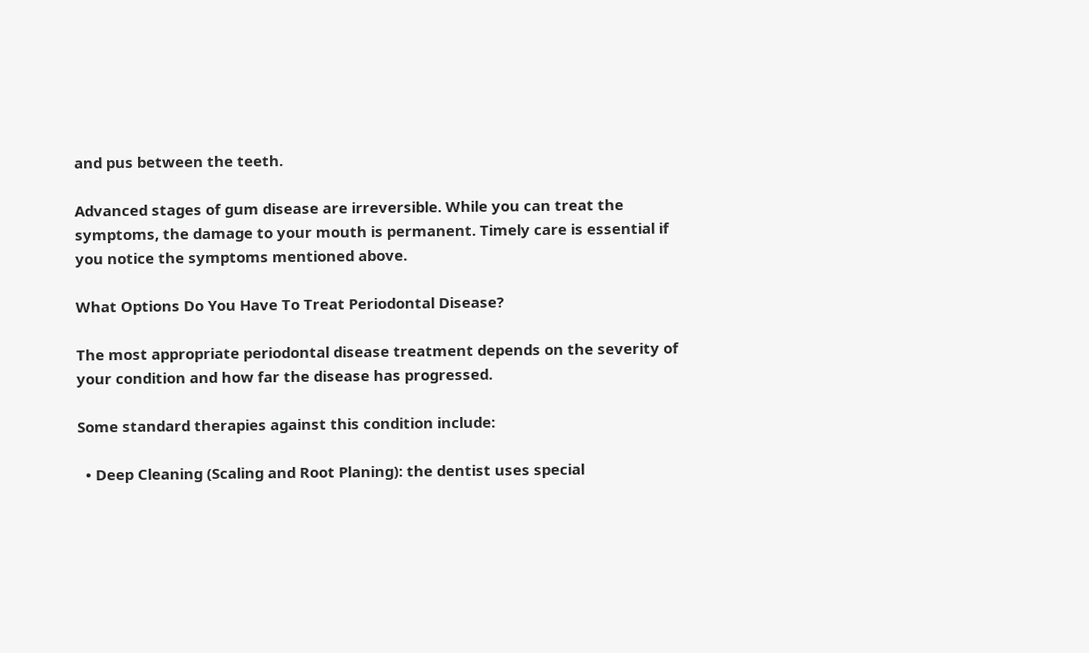and pus between the teeth.

Advanced stages of gum disease are irreversible. While you can treat the symptoms, the damage to your mouth is permanent. Timely care is essential if you notice the symptoms mentioned above.

What Options Do You Have To Treat Periodontal Disease?

The most appropriate periodontal disease treatment depends on the severity of your condition and how far the disease has progressed.

Some standard therapies against this condition include:

  • Deep Cleaning (Scaling and Root Planing): the dentist uses special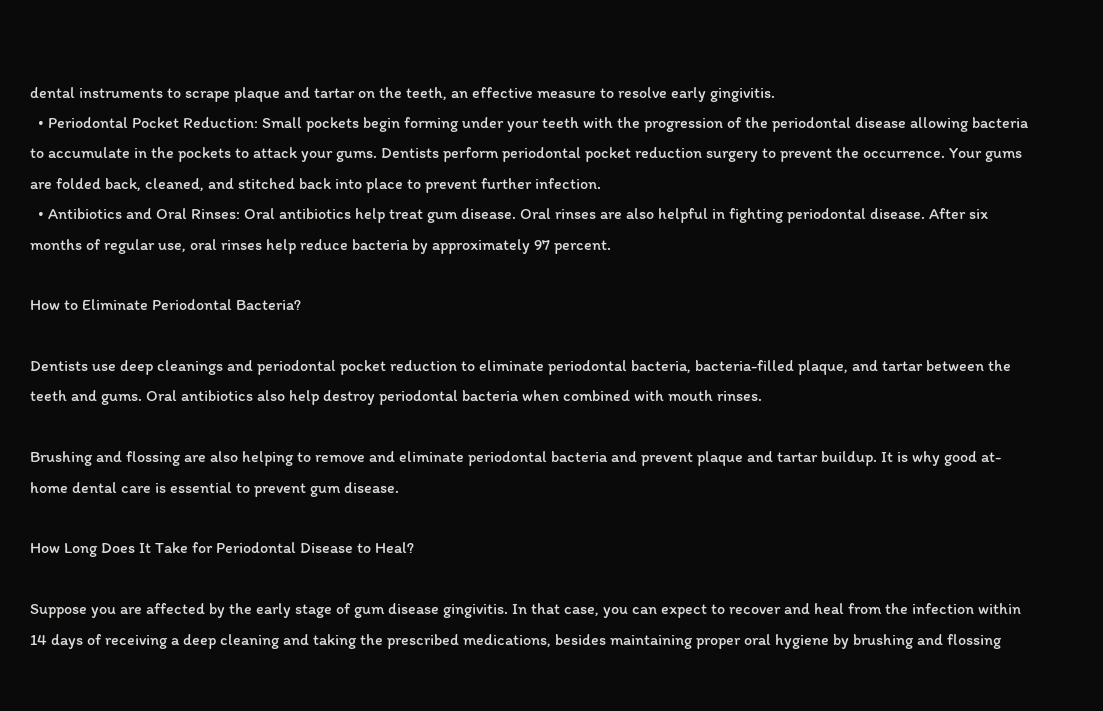dental instruments to scrape plaque and tartar on the teeth, an effective measure to resolve early gingivitis.
  • Periodontal Pocket Reduction: Small pockets begin forming under your teeth with the progression of the periodontal disease allowing bacteria to accumulate in the pockets to attack your gums. Dentists perform periodontal pocket reduction surgery to prevent the occurrence. Your gums are folded back, cleaned, and stitched back into place to prevent further infection.
  • Antibiotics and Oral Rinses: Oral antibiotics help treat gum disease. Oral rinses are also helpful in fighting periodontal disease. After six months of regular use, oral rinses help reduce bacteria by approximately 97 percent.

How to Eliminate Periodontal Bacteria?

Dentists use deep cleanings and periodontal pocket reduction to eliminate periodontal bacteria, bacteria-filled plaque, and tartar between the teeth and gums. Oral antibiotics also help destroy periodontal bacteria when combined with mouth rinses.

Brushing and flossing are also helping to remove and eliminate periodontal bacteria and prevent plaque and tartar buildup. It is why good at-home dental care is essential to prevent gum disease.

How Long Does It Take for Periodontal Disease to Heal?

Suppose you are affected by the early stage of gum disease gingivitis. In that case, you can expect to recover and heal from the infection within 14 days of receiving a deep cleaning and taking the prescribed medications, besides maintaining proper oral hygiene by brushing and flossing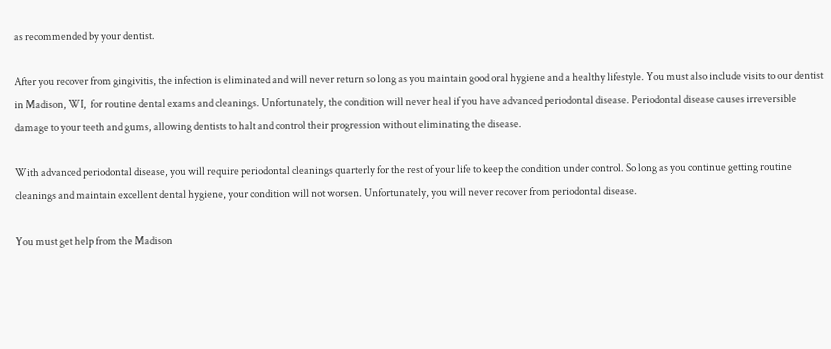as recommended by your dentist.

After you recover from gingivitis, the infection is eliminated and will never return so long as you maintain good oral hygiene and a healthy lifestyle. You must also include visits to our dentist in Madison, WI,  for routine dental exams and cleanings. Unfortunately, the condition will never heal if you have advanced periodontal disease. Periodontal disease causes irreversible damage to your teeth and gums, allowing dentists to halt and control their progression without eliminating the disease.

With advanced periodontal disease, you will require periodontal cleanings quarterly for the rest of your life to keep the condition under control. So long as you continue getting routine cleanings and maintain excellent dental hygiene, your condition will not worsen. Unfortunately, you will never recover from periodontal disease.

You must get help from the Madison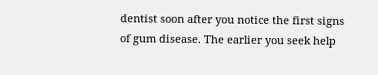dentist soon after you notice the first signs of gum disease. The earlier you seek help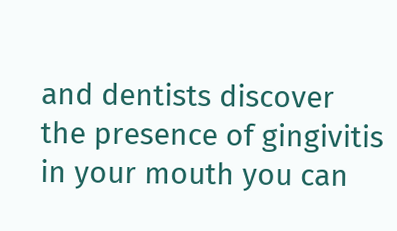and dentists discover the presence of gingivitis in your mouth you can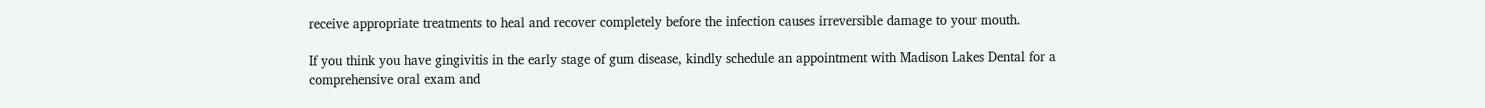receive appropriate treatments to heal and recover completely before the infection causes irreversible damage to your mouth.

If you think you have gingivitis in the early stage of gum disease, kindly schedule an appointment with Madison Lakes Dental for a comprehensive oral exam and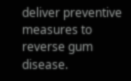deliver preventive measures to reverse gum disease.